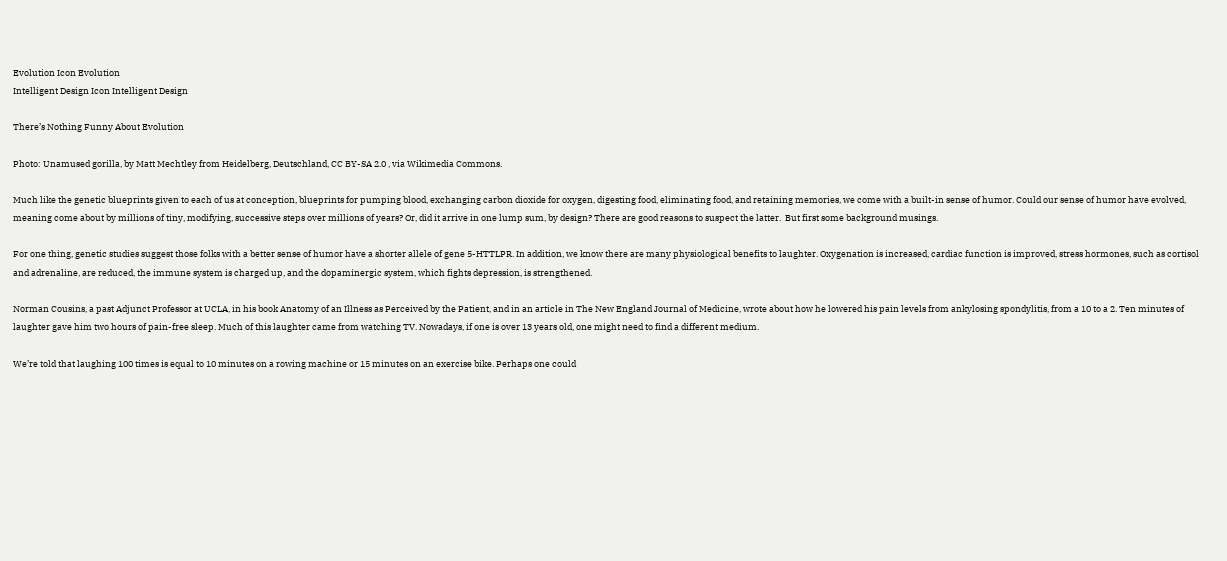Evolution Icon Evolution
Intelligent Design Icon Intelligent Design

There’s Nothing Funny About Evolution

Photo: Unamused gorilla, by Matt Mechtley from Heidelberg, Deutschland, CC BY-SA 2.0 , via Wikimedia Commons.

Much like the genetic blueprints given to each of us at conception, blueprints for pumping blood, exchanging carbon dioxide for oxygen, digesting food, eliminating food, and retaining memories, we come with a built-in sense of humor. Could our sense of humor have evolved, meaning come about by millions of tiny, modifying, successive steps over millions of years? Or, did it arrive in one lump sum, by design? There are good reasons to suspect the latter.  But first some background musings.

For one thing, genetic studies suggest those folks with a better sense of humor have a shorter allele of gene 5-HTTLPR. In addition, we know there are many physiological benefits to laughter. Oxygenation is increased, cardiac function is improved, stress hormones, such as cortisol and adrenaline, are reduced, the immune system is charged up, and the dopaminergic system, which fights depression, is strengthened.

Norman Cousins, a past Adjunct Professor at UCLA, in his book Anatomy of an Illness as Perceived by the Patient, and in an article in The New England Journal of Medicine, wrote about how he lowered his pain levels from ankylosing spondylitis, from a 10 to a 2. Ten minutes of laughter gave him two hours of pain-free sleep. Much of this laughter came from watching TV. Nowadays, if one is over 13 years old, one might need to find a different medium.

We’re told that laughing 100 times is equal to 10 minutes on a rowing machine or 15 minutes on an exercise bike. Perhaps one could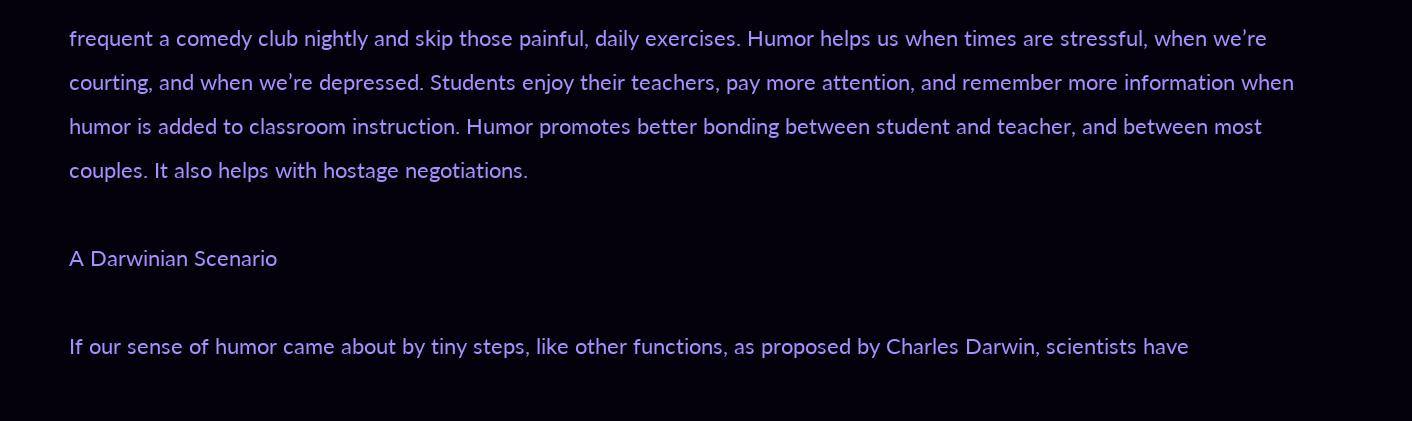frequent a comedy club nightly and skip those painful, daily exercises. Humor helps us when times are stressful, when we’re courting, and when we’re depressed. Students enjoy their teachers, pay more attention, and remember more information when humor is added to classroom instruction. Humor promotes better bonding between student and teacher, and between most couples. It also helps with hostage negotiations.

A Darwinian Scenario

If our sense of humor came about by tiny steps, like other functions, as proposed by Charles Darwin, scientists have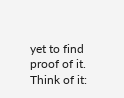yet to find proof of it. Think of it: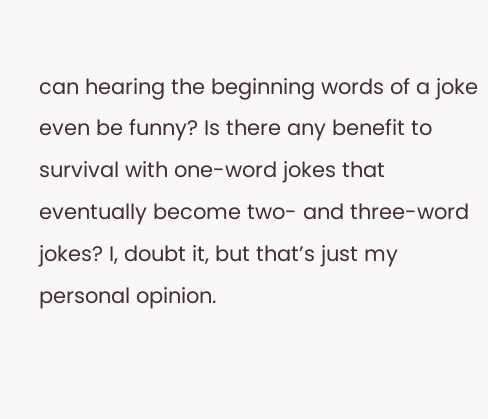can hearing the beginning words of a joke even be funny? Is there any benefit to survival with one-word jokes that eventually become two- and three-word jokes? I, doubt it, but that’s just my personal opinion.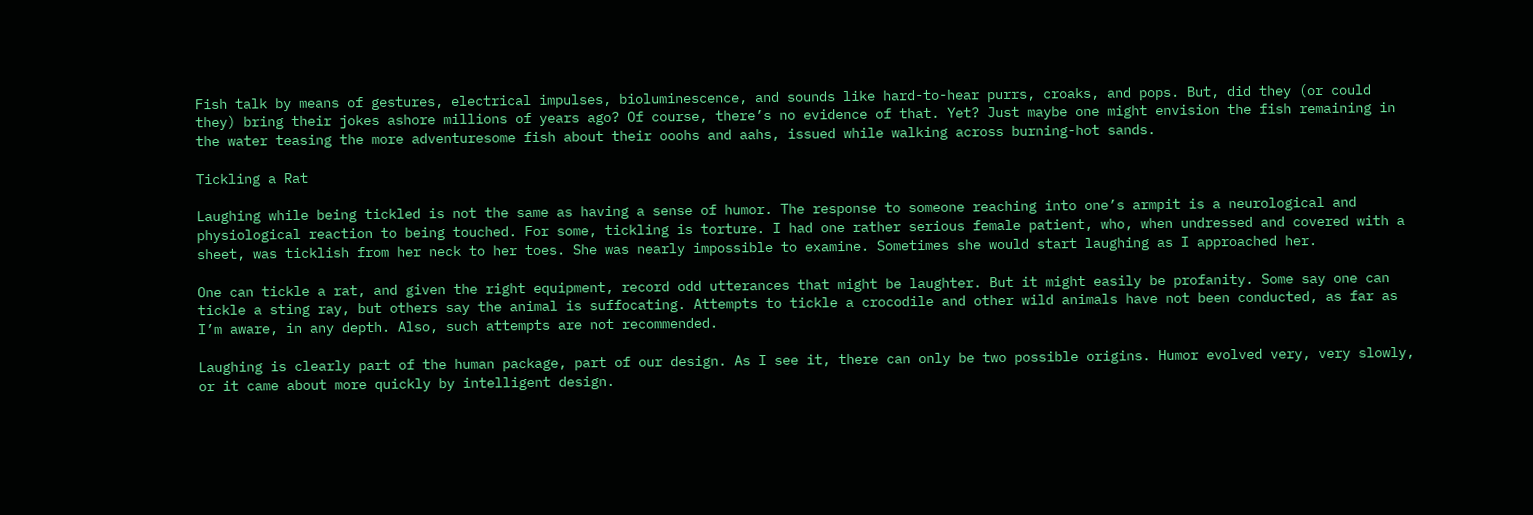Fish talk by means of gestures, electrical impulses, bioluminescence, and sounds like hard-to-hear purrs, croaks, and pops. But, did they (or could they) bring their jokes ashore millions of years ago? Of course, there’s no evidence of that. Yet? Just maybe one might envision the fish remaining in the water teasing the more adventuresome fish about their ooohs and aahs, issued while walking across burning-hot sands.

Tickling a Rat

Laughing while being tickled is not the same as having a sense of humor. The response to someone reaching into one’s armpit is a neurological and physiological reaction to being touched. For some, tickling is torture. I had one rather serious female patient, who, when undressed and covered with a sheet, was ticklish from her neck to her toes. She was nearly impossible to examine. Sometimes she would start laughing as I approached her.

One can tickle a rat, and given the right equipment, record odd utterances that might be laughter. But it might easily be profanity. Some say one can tickle a sting ray, but others say the animal is suffocating. Attempts to tickle a crocodile and other wild animals have not been conducted, as far as I’m aware, in any depth. Also, such attempts are not recommended.

Laughing is clearly part of the human package, part of our design. As I see it, there can only be two possible origins. Humor evolved very, very slowly, or it came about more quickly by intelligent design.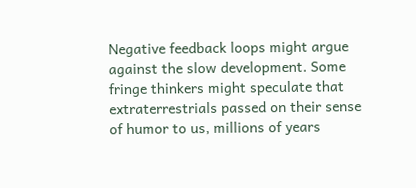Negative feedback loops might argue against the slow development. Some fringe thinkers might speculate that extraterrestrials passed on their sense of humor to us, millions of years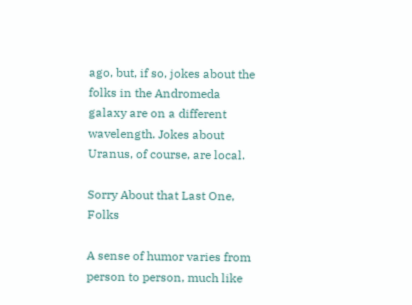ago, but, if so, jokes about the folks in the Andromeda galaxy are on a different wavelength. Jokes about Uranus, of course, are local.

Sorry About that Last One, Folks

A sense of humor varies from person to person, much like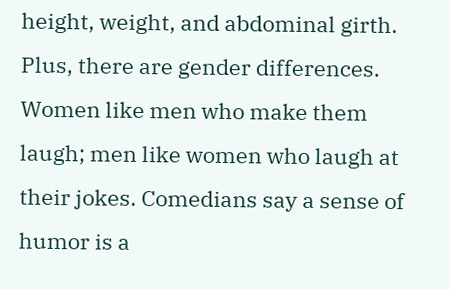height, weight, and abdominal girth. Plus, there are gender differences. Women like men who make them laugh; men like women who laugh at their jokes. Comedians say a sense of humor is a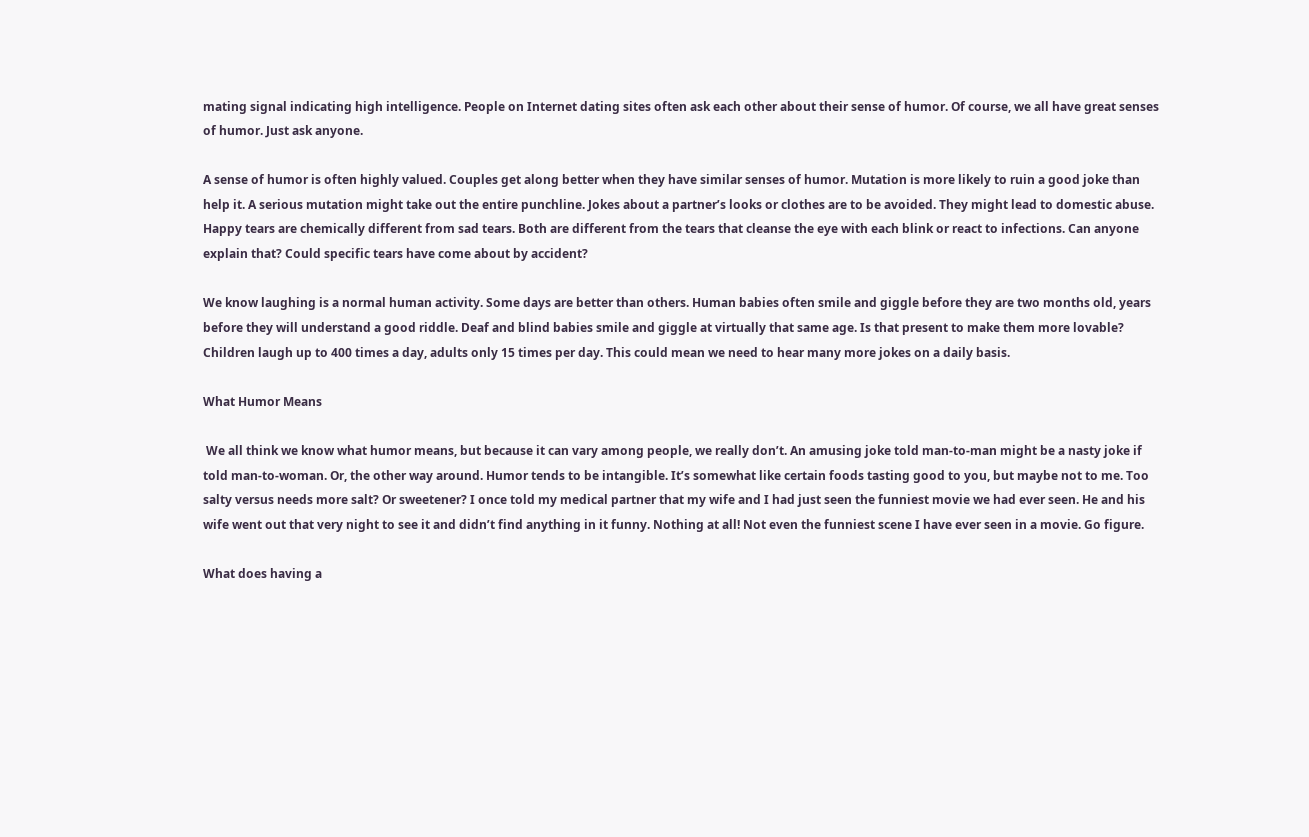mating signal indicating high intelligence. People on Internet dating sites often ask each other about their sense of humor. Of course, we all have great senses of humor. Just ask anyone.

A sense of humor is often highly valued. Couples get along better when they have similar senses of humor. Mutation is more likely to ruin a good joke than help it. A serious mutation might take out the entire punchline. Jokes about a partner’s looks or clothes are to be avoided. They might lead to domestic abuse. Happy tears are chemically different from sad tears. Both are different from the tears that cleanse the eye with each blink or react to infections. Can anyone explain that? Could specific tears have come about by accident?

We know laughing is a normal human activity. Some days are better than others. Human babies often smile and giggle before they are two months old, years before they will understand a good riddle. Deaf and blind babies smile and giggle at virtually that same age. Is that present to make them more lovable? Children laugh up to 400 times a day, adults only 15 times per day. This could mean we need to hear many more jokes on a daily basis.

What Humor Means

 We all think we know what humor means, but because it can vary among people, we really don’t. An amusing joke told man-to-man might be a nasty joke if told man-to-woman. Or, the other way around. Humor tends to be intangible. It’s somewhat like certain foods tasting good to you, but maybe not to me. Too salty versus needs more salt? Or sweetener? I once told my medical partner that my wife and I had just seen the funniest movie we had ever seen. He and his wife went out that very night to see it and didn’t find anything in it funny. Nothing at all! Not even the funniest scene I have ever seen in a movie. Go figure.

What does having a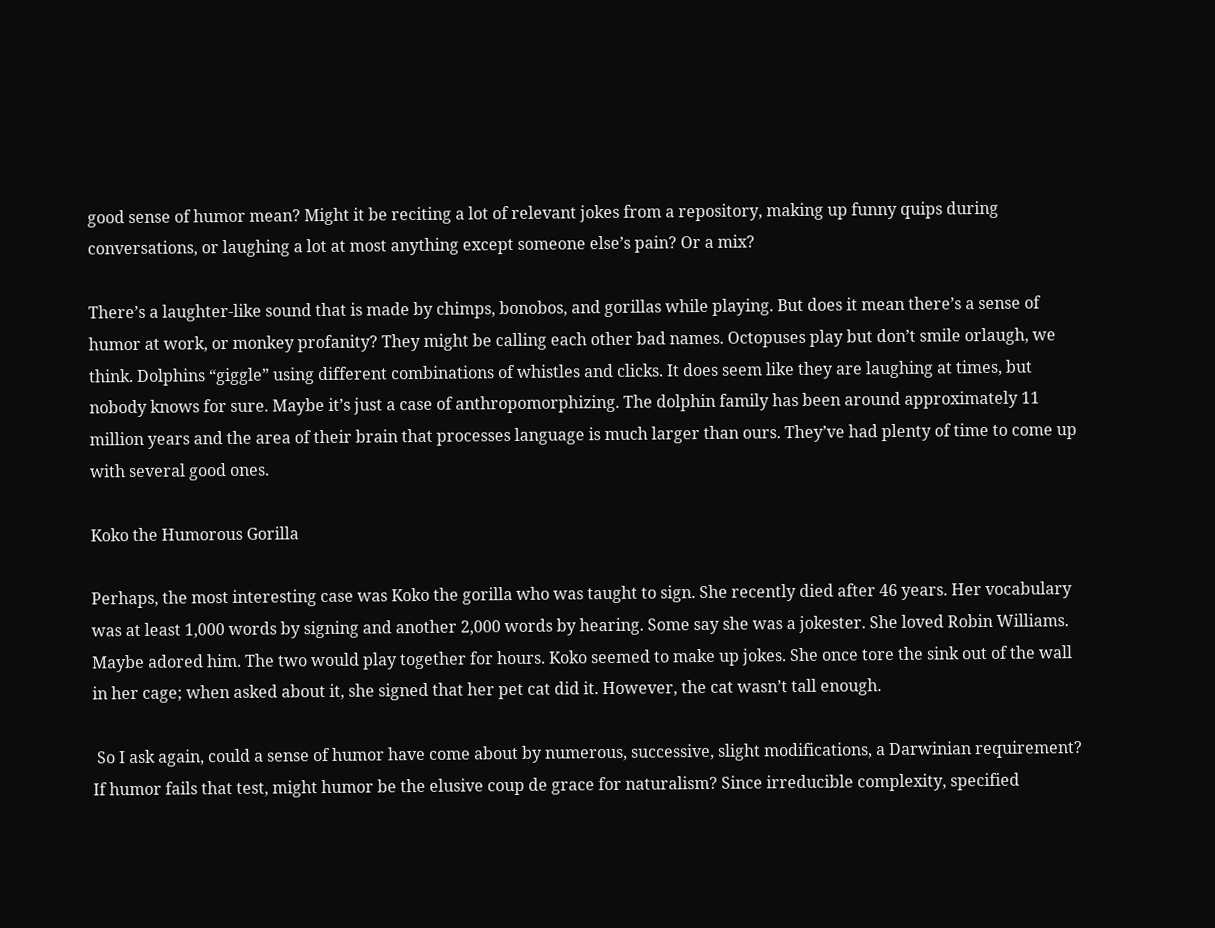good sense of humor mean? Might it be reciting a lot of relevant jokes from a repository, making up funny quips during conversations, or laughing a lot at most anything except someone else’s pain? Or a mix?

There’s a laughter-like sound that is made by chimps, bonobos, and gorillas while playing. But does it mean there’s a sense of humor at work, or monkey profanity? They might be calling each other bad names. Octopuses play but don’t smile orlaugh, we think. Dolphins “giggle” using different combinations of whistles and clicks. It does seem like they are laughing at times, but nobody knows for sure. Maybe it’s just a case of anthropomorphizing. The dolphin family has been around approximately 11 million years and the area of their brain that processes language is much larger than ours. They’ve had plenty of time to come up with several good ones.

Koko the Humorous Gorilla

Perhaps, the most interesting case was Koko the gorilla who was taught to sign. She recently died after 46 years. Her vocabulary was at least 1,000 words by signing and another 2,000 words by hearing. Some say she was a jokester. She loved Robin Williams. Maybe adored him. The two would play together for hours. Koko seemed to make up jokes. She once tore the sink out of the wall in her cage; when asked about it, she signed that her pet cat did it. However, the cat wasn’t tall enough.

 So I ask again, could a sense of humor have come about by numerous, successive, slight modifications, a Darwinian requirement? If humor fails that test, might humor be the elusive coup de grace for naturalism? Since irreducible complexity, specified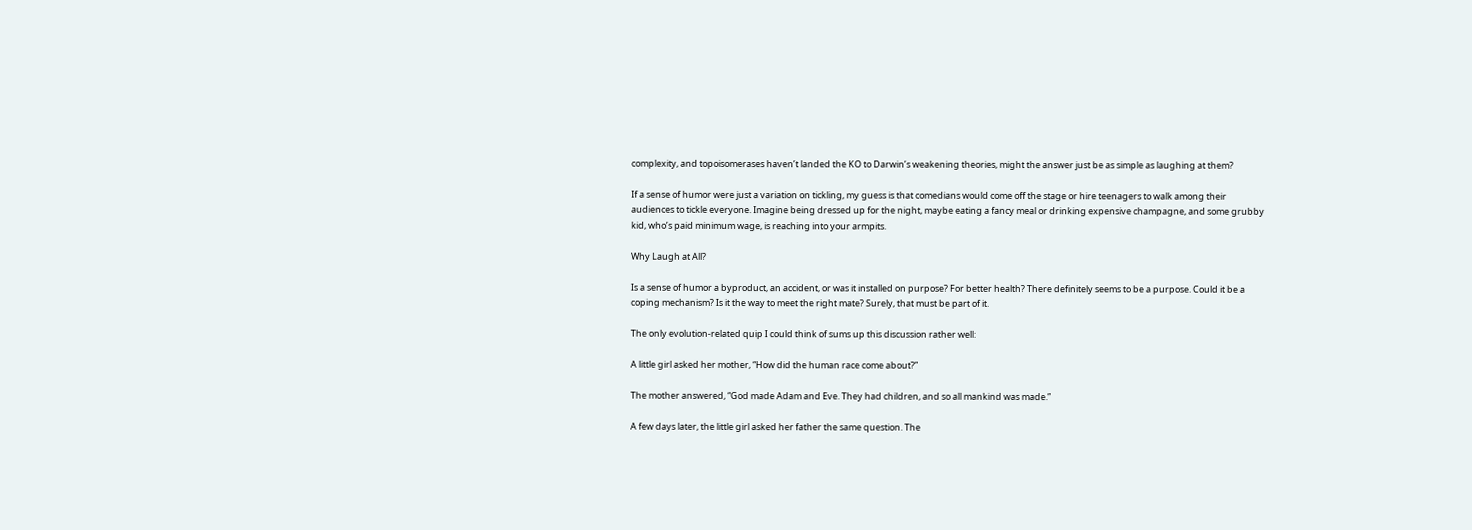complexity, and topoisomerases haven’t landed the KO to Darwin’s weakening theories, might the answer just be as simple as laughing at them?

If a sense of humor were just a variation on tickling, my guess is that comedians would come off the stage or hire teenagers to walk among their audiences to tickle everyone. Imagine being dressed up for the night, maybe eating a fancy meal or drinking expensive champagne, and some grubby kid, who’s paid minimum wage, is reaching into your armpits.

Why Laugh at All?

Is a sense of humor a byproduct, an accident, or was it installed on purpose? For better health? There definitely seems to be a purpose. Could it be a coping mechanism? Is it the way to meet the right mate? Surely, that must be part of it.

The only evolution-related quip I could think of sums up this discussion rather well:

A little girl asked her mother, “How did the human race come about?”

The mother answered, “God made Adam and Eve. They had children, and so all mankind was made.”

A few days later, the little girl asked her father the same question. The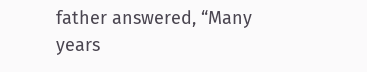father answered, “Many years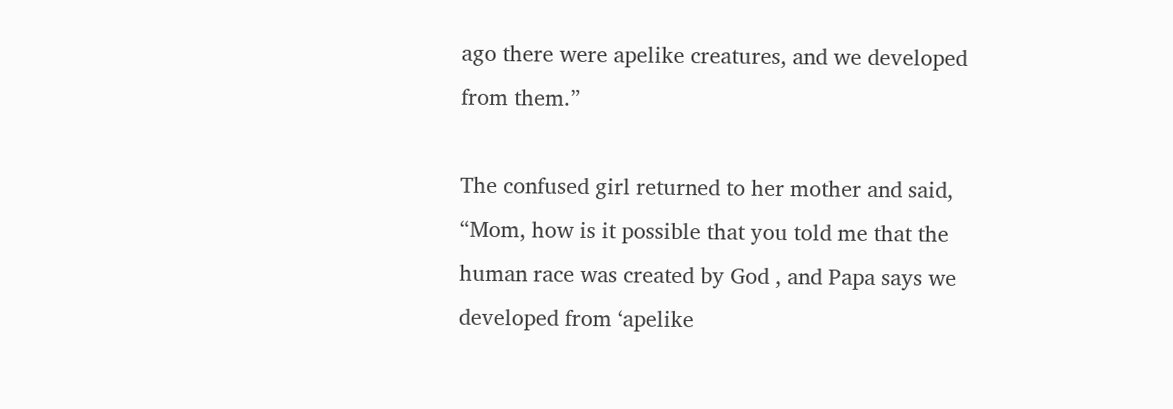ago there were apelike creatures, and we developed from them.”

The confused girl returned to her mother and said, “Mom, how is it possible that you told me that the human race was created by God , and Papa says we developed from ‘apelike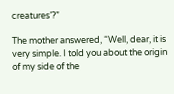creatures’?”

The mother answered, “Well, dear, it is very simple. I told you about the origin of my side of the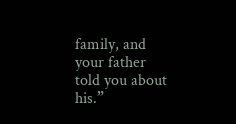family, and your father told you about his.”